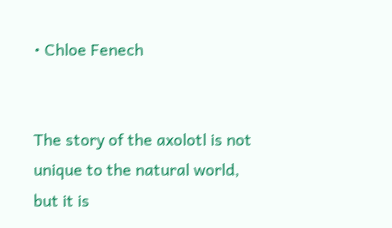• Chloe Fenech


The story of the axolotl is not unique to the natural world, but it is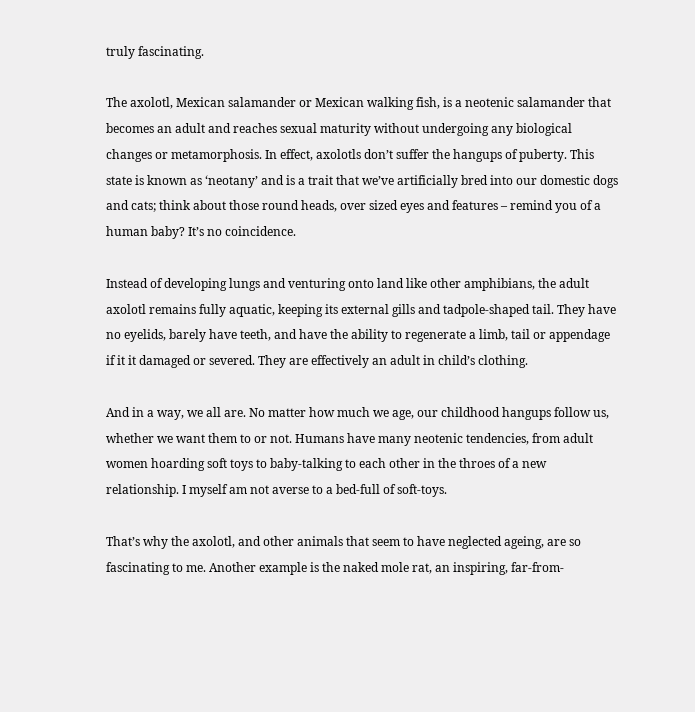truly fascinating.

The axolotl, Mexican salamander or Mexican walking fish, is a neotenic salamander that becomes an adult and reaches sexual maturity without undergoing any biological changes or metamorphosis. In effect, axolotls don’t suffer the hangups of puberty. This state is known as ‘neotany’ and is a trait that we’ve artificially bred into our domestic dogs and cats; think about those round heads, over sized eyes and features – remind you of a human baby? It’s no coincidence.

Instead of developing lungs and venturing onto land like other amphibians, the adult axolotl remains fully aquatic, keeping its external gills and tadpole-shaped tail. They have no eyelids, barely have teeth, and have the ability to regenerate a limb, tail or appendage if it it damaged or severed. They are effectively an adult in child’s clothing.

And in a way, we all are. No matter how much we age, our childhood hangups follow us, whether we want them to or not. Humans have many neotenic tendencies, from adult women hoarding soft toys to baby-talking to each other in the throes of a new relationship. I myself am not averse to a bed-full of soft-toys.

That’s why the axolotl, and other animals that seem to have neglected ageing, are so fascinating to me. Another example is the naked mole rat, an inspiring, far-from-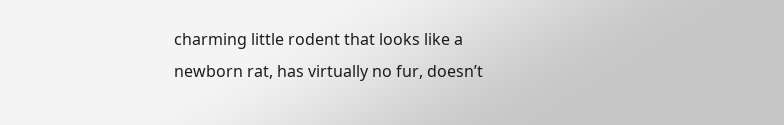charming little rodent that looks like a newborn rat, has virtually no fur, doesn’t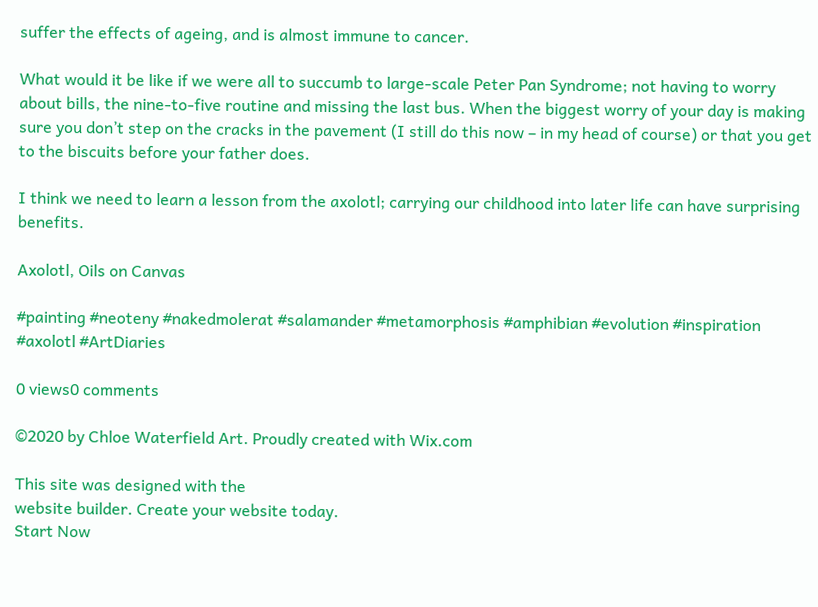suffer the effects of ageing, and is almost immune to cancer.

What would it be like if we were all to succumb to large-scale Peter Pan Syndrome; not having to worry about bills, the nine-to-five routine and missing the last bus. When the biggest worry of your day is making sure you don’t step on the cracks in the pavement (I still do this now – in my head of course) or that you get to the biscuits before your father does.

I think we need to learn a lesson from the axolotl; carrying our childhood into later life can have surprising benefits.

Axolotl, Oils on Canvas

#painting #neoteny #nakedmolerat #salamander #metamorphosis #amphibian #evolution #inspiration #axolotl #ArtDiaries

0 views0 comments

©2020 by Chloe Waterfield Art. Proudly created with Wix.com

This site was designed with the
website builder. Create your website today.
Start Now